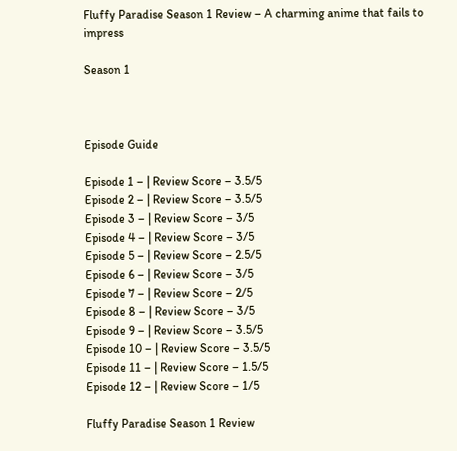Fluffy Paradise Season 1 Review – A charming anime that fails to impress

Season 1



Episode Guide

Episode 1 – | Review Score – 3.5/5
Episode 2 – | Review Score – 3.5/5
Episode 3 – | Review Score – 3/5
Episode 4 – | Review Score – 3/5
Episode 5 – | Review Score – 2.5/5
Episode 6 – | Review Score – 3/5
Episode 7 – | Review Score – 2/5
Episode 8 – | Review Score – 3/5
Episode 9 – | Review Score – 3.5/5
Episode 10 – | Review Score – 3.5/5
Episode 11 – | Review Score – 1.5/5
Episode 12 – | Review Score – 1/5

Fluffy Paradise Season 1 Review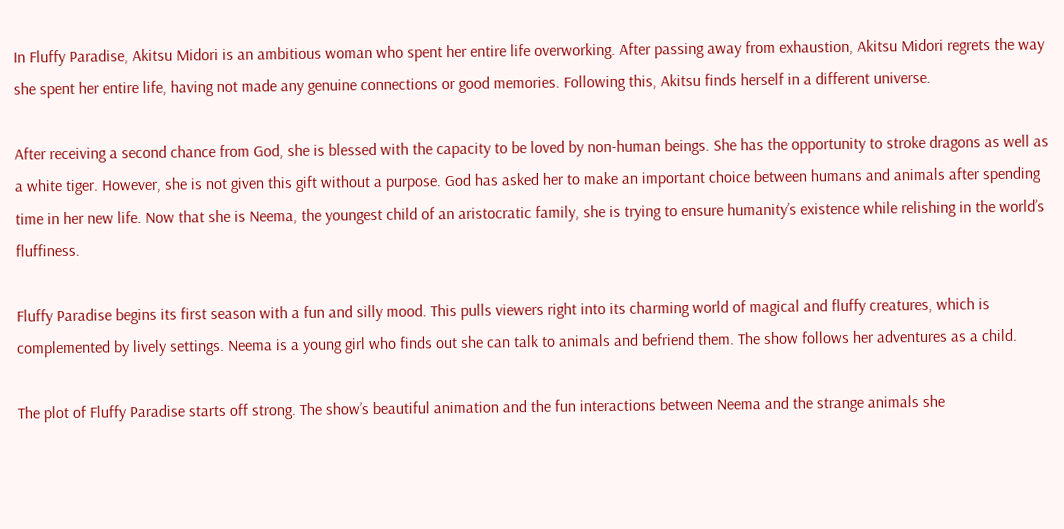In Fluffy Paradise, Akitsu Midori is an ambitious woman who spent her entire life overworking. After passing away from exhaustion, Akitsu Midori regrets the way she spent her entire life, having not made any genuine connections or good memories. Following this, Akitsu finds herself in a different universe.

After receiving a second chance from God, she is blessed with the capacity to be loved by non-human beings. She has the opportunity to stroke dragons as well as a white tiger. However, she is not given this gift without a purpose. God has asked her to make an important choice between humans and animals after spending time in her new life. Now that she is Neema, the youngest child of an aristocratic family, she is trying to ensure humanity’s existence while relishing in the world’s fluffiness.

Fluffy Paradise begins its first season with a fun and silly mood. This pulls viewers right into its charming world of magical and fluffy creatures, which is complemented by lively settings. Neema is a young girl who finds out she can talk to animals and befriend them. The show follows her adventures as a child.

The plot of Fluffy Paradise starts off strong. The show’s beautiful animation and the fun interactions between Neema and the strange animals she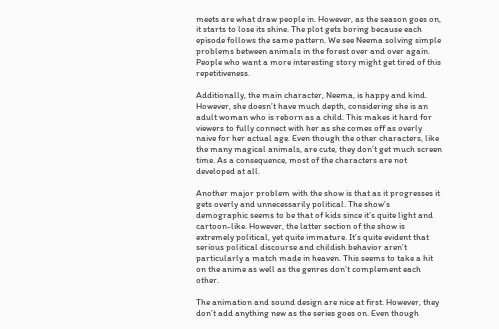meets are what draw people in. However, as the season goes on, it starts to lose its shine. The plot gets boring because each episode follows the same pattern. We see Neema solving simple problems between animals in the forest over and over again. People who want a more interesting story might get tired of this repetitiveness.

Additionally, the main character, Neema, is happy and kind. However, she doesn’t have much depth, considering she is an adult woman who is reborn as a child. This makes it hard for viewers to fully connect with her as she comes off as overly naive for her actual age. Even though the other characters, like the many magical animals, are cute, they don’t get much screen time. As a consequence, most of the characters are not developed at all.

Another major problem with the show is that as it progresses it gets overly and unnecessarily political. The show’s demographic seems to be that of kids since it’s quite light and cartoon-like. However, the latter section of the show is extremely political, yet quite immature. It’s quite evident that serious political discourse and childish behavior aren’t particularly a match made in heaven. This seems to take a hit on the anime as well as the genres don’t complement each other.

The animation and sound design are nice at first. However, they don’t add anything new as the series goes on. Even though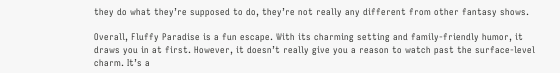they do what they’re supposed to do, they’re not really any different from other fantasy shows.

Overall, Fluffy Paradise is a fun escape. With its charming setting and family-friendly humor, it draws you in at first. However, it doesn’t really give you a reason to watch past the surface-level charm. It’s a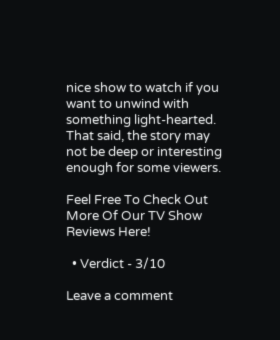nice show to watch if you want to unwind with something light-hearted. That said, the story may not be deep or interesting enough for some viewers.

Feel Free To Check Out More Of Our TV Show Reviews Here!

  • Verdict - 3/10

Leave a comment